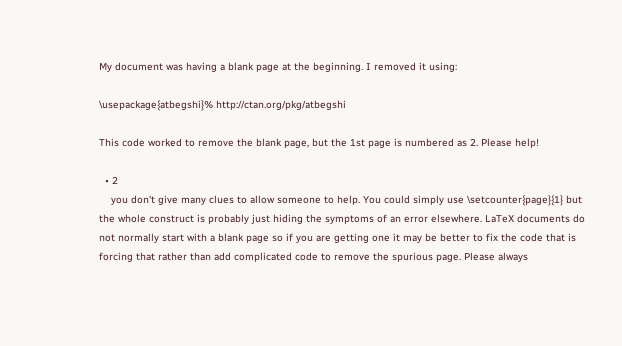My document was having a blank page at the beginning. I removed it using:

\usepackage{atbegshi}% http://ctan.org/pkg/atbegshi

This code worked to remove the blank page, but the 1st page is numbered as 2. Please help!

  • 2
    you don't give many clues to allow someone to help. You could simply use \setcounter{page}{1} but the whole construct is probably just hiding the symptoms of an error elsewhere. LaTeX documents do not normally start with a blank page so if you are getting one it may be better to fix the code that is forcing that rather than add complicated code to remove the spurious page. Please always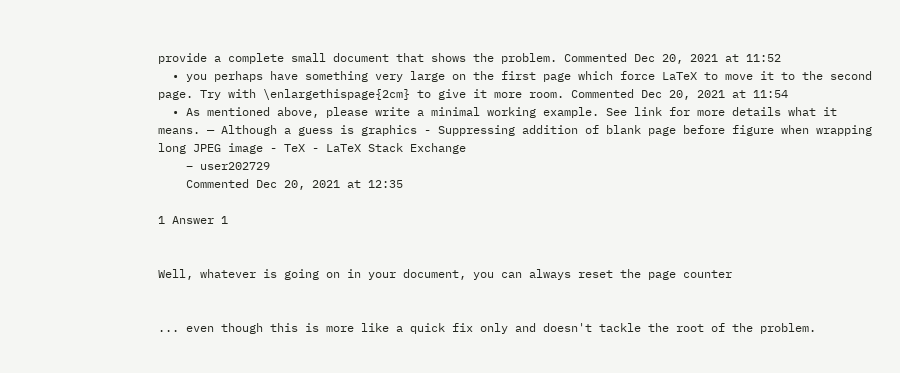provide a complete small document that shows the problem. Commented Dec 20, 2021 at 11:52
  • you perhaps have something very large on the first page which force LaTeX to move it to the second page. Try with \enlargethispage{2cm} to give it more room. Commented Dec 20, 2021 at 11:54
  • As mentioned above, please write a minimal working example. See link for more details what it means. — Although a guess is graphics - Suppressing addition of blank page before figure when wrapping long JPEG image - TeX - LaTeX Stack Exchange
    – user202729
    Commented Dec 20, 2021 at 12:35

1 Answer 1


Well, whatever is going on in your document, you can always reset the page counter


... even though this is more like a quick fix only and doesn't tackle the root of the problem.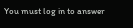You must log in to answer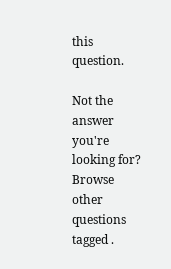this question.

Not the answer you're looking for? Browse other questions tagged .